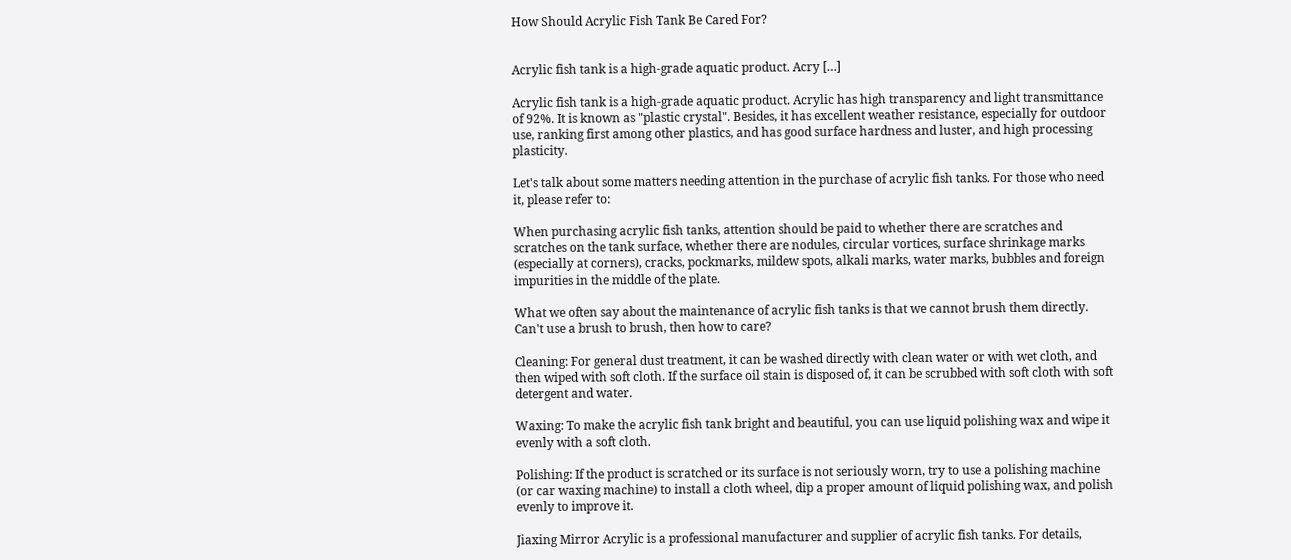How Should Acrylic Fish Tank Be Cared For?


Acrylic fish tank is a high-grade aquatic product. Acry […]

Acrylic fish tank is a high-grade aquatic product. Acrylic has high transparency and light transmittance of 92%. It is known as "plastic crystal". Besides, it has excellent weather resistance, especially for outdoor use, ranking first among other plastics, and has good surface hardness and luster, and high processing plasticity.

Let's talk about some matters needing attention in the purchase of acrylic fish tanks. For those who need it, please refer to:

When purchasing acrylic fish tanks, attention should be paid to whether there are scratches and scratches on the tank surface, whether there are nodules, circular vortices, surface shrinkage marks (especially at corners), cracks, pockmarks, mildew spots, alkali marks, water marks, bubbles and foreign impurities in the middle of the plate.

What we often say about the maintenance of acrylic fish tanks is that we cannot brush them directly. Can't use a brush to brush, then how to care?

Cleaning: For general dust treatment, it can be washed directly with clean water or with wet cloth, and then wiped with soft cloth. If the surface oil stain is disposed of, it can be scrubbed with soft cloth with soft detergent and water.

Waxing: To make the acrylic fish tank bright and beautiful, you can use liquid polishing wax and wipe it evenly with a soft cloth.

Polishing: If the product is scratched or its surface is not seriously worn, try to use a polishing machine (or car waxing machine) to install a cloth wheel, dip a proper amount of liquid polishing wax, and polish evenly to improve it.

Jiaxing Mirror Acrylic is a professional manufacturer and supplier of acrylic fish tanks. For details,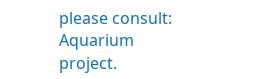please consult: Aquarium project.